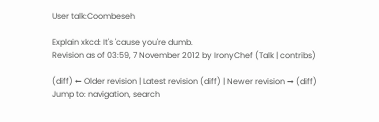User talk:Coombeseh

Explain xkcd: It's 'cause you're dumb.
Revision as of 03:59, 7 November 2012 by IronyChef (Talk | contribs)

(diff) ← Older revision | Latest revision (diff) | Newer revision → (diff)
Jump to: navigation, search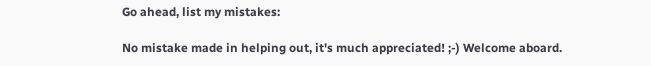Go ahead, list my mistakes:

No mistake made in helping out, it's much appreciated! ;-) Welcome aboard.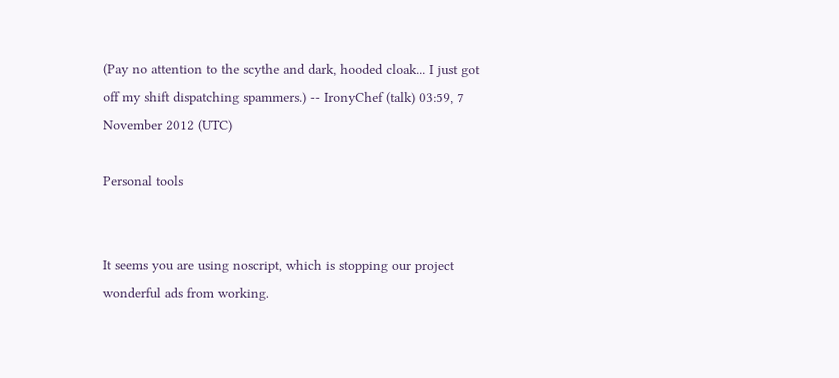(Pay no attention to the scythe and dark, hooded cloak... I just got off my shift dispatching spammers.) -- IronyChef (talk) 03:59, 7 November 2012 (UTC)

Personal tools


It seems you are using noscript, which is stopping our project wonderful ads from working.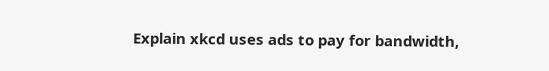Explain xkcd uses ads to pay for bandwidth,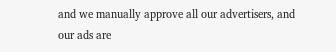and we manually approve all our advertisers, and our ads are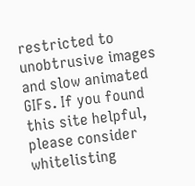restricted to unobtrusive images and slow animated GIFs. If you found this site helpful, please consider whitelisting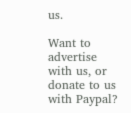us.

Want to advertise with us, or donate to us with Paypal?